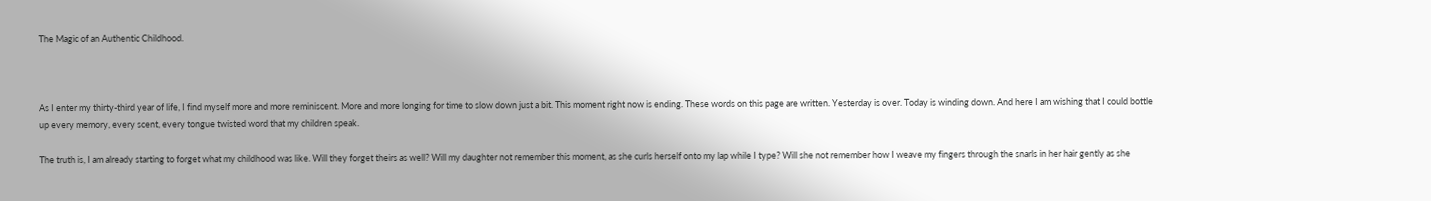The Magic of an Authentic Childhood.



As I enter my thirty-third year of life, I find myself more and more reminiscent. More and more longing for time to slow down just a bit. This moment right now is ending. These words on this page are written. Yesterday is over. Today is winding down. And here I am wishing that I could bottle up every memory, every scent, every tongue twisted word that my children speak.

The truth is, I am already starting to forget what my childhood was like. Will they forget theirs as well? Will my daughter not remember this moment, as she curls herself onto my lap while I type? Will she not remember how I weave my fingers through the snarls in her hair gently as she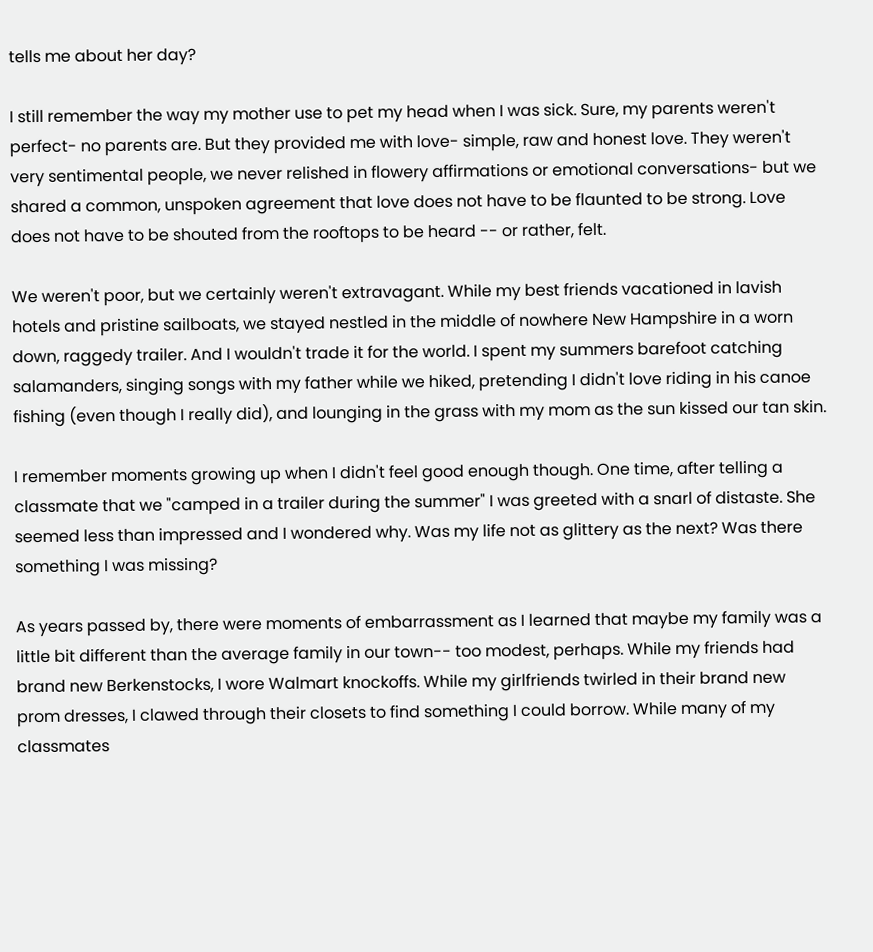tells me about her day?

I still remember the way my mother use to pet my head when I was sick. Sure, my parents weren't perfect- no parents are. But they provided me with love- simple, raw and honest love. They weren't very sentimental people, we never relished in flowery affirmations or emotional conversations- but we shared a common, unspoken agreement that love does not have to be flaunted to be strong. Love does not have to be shouted from the rooftops to be heard -- or rather, felt.

We weren't poor, but we certainly weren't extravagant. While my best friends vacationed in lavish hotels and pristine sailboats, we stayed nestled in the middle of nowhere New Hampshire in a worn down, raggedy trailer. And I wouldn't trade it for the world. I spent my summers barefoot catching salamanders, singing songs with my father while we hiked, pretending I didn't love riding in his canoe fishing (even though I really did), and lounging in the grass with my mom as the sun kissed our tan skin.

I remember moments growing up when I didn't feel good enough though. One time, after telling a classmate that we "camped in a trailer during the summer" I was greeted with a snarl of distaste. She seemed less than impressed and I wondered why. Was my life not as glittery as the next? Was there something I was missing?

As years passed by, there were moments of embarrassment as I learned that maybe my family was a little bit different than the average family in our town-- too modest, perhaps. While my friends had brand new Berkenstocks, I wore Walmart knockoffs. While my girlfriends twirled in their brand new prom dresses, I clawed through their closets to find something I could borrow. While many of my classmates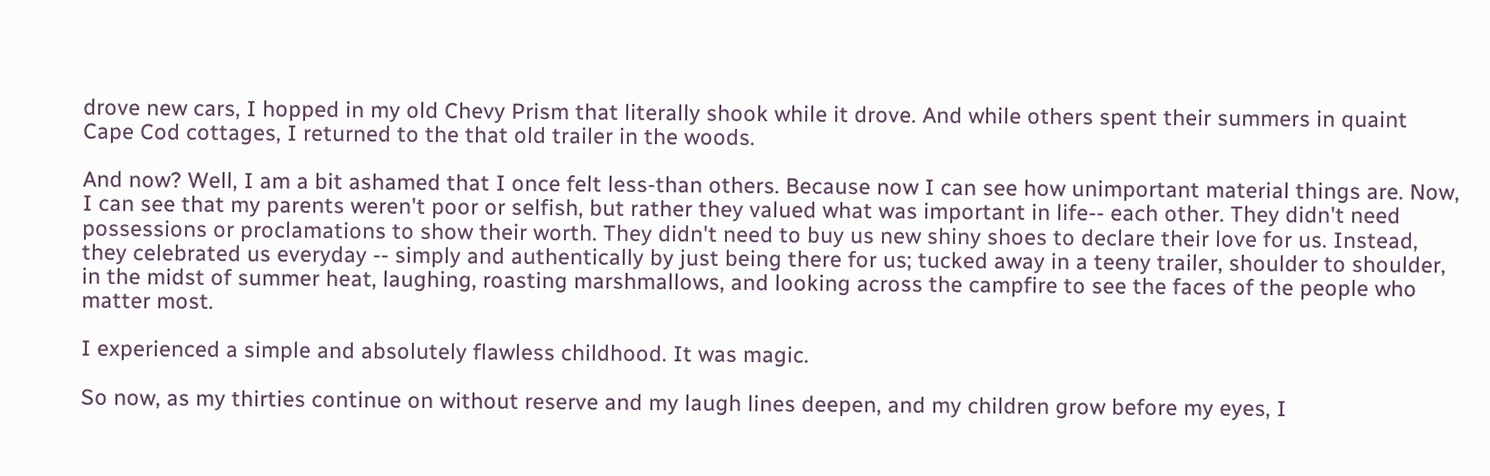drove new cars, I hopped in my old Chevy Prism that literally shook while it drove. And while others spent their summers in quaint Cape Cod cottages, I returned to the that old trailer in the woods.

And now? Well, I am a bit ashamed that I once felt less-than others. Because now I can see how unimportant material things are. Now, I can see that my parents weren't poor or selfish, but rather they valued what was important in life-- each other. They didn't need possessions or proclamations to show their worth. They didn't need to buy us new shiny shoes to declare their love for us. Instead, they celebrated us everyday -- simply and authentically by just being there for us; tucked away in a teeny trailer, shoulder to shoulder, in the midst of summer heat, laughing, roasting marshmallows, and looking across the campfire to see the faces of the people who matter most.

I experienced a simple and absolutely flawless childhood. It was magic.

So now, as my thirties continue on without reserve and my laugh lines deepen, and my children grow before my eyes, I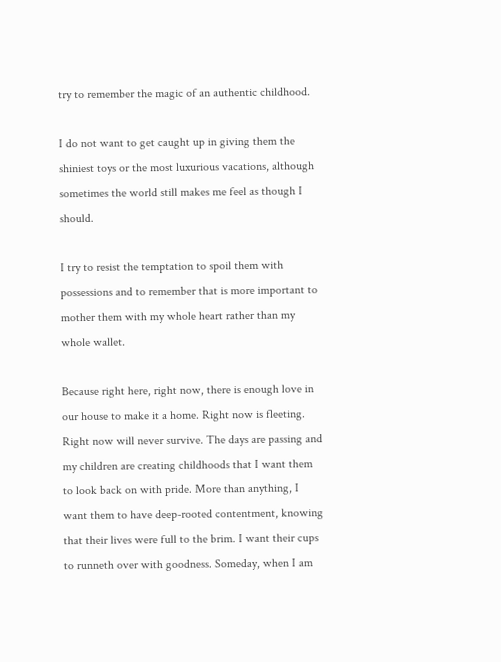try to remember the magic of an authentic childhood.

I do not want to get caught up in giving them the shiniest toys or the most luxurious vacations, although sometimes the world still makes me feel as though I should.

I try to resist the temptation to spoil them with possessions and to remember that is more important to mother them with my whole heart rather than my whole wallet.

Because right here, right now, there is enough love in our house to make it a home. Right now is fleeting. Right now will never survive. The days are passing and my children are creating childhoods that I want them to look back on with pride. More than anything, I want them to have deep-rooted contentment, knowing that their lives were full to the brim. I want their cups to runneth over with goodness. Someday, when I am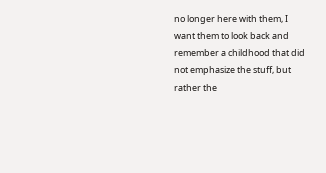no longer here with them, I want them to look back and remember a childhood that did not emphasize the stuff, but rather the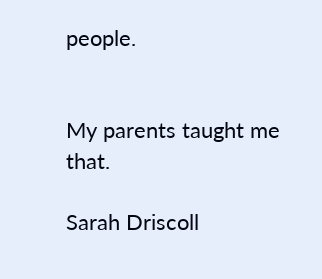people.


My parents taught me that.

Sarah Driscoll